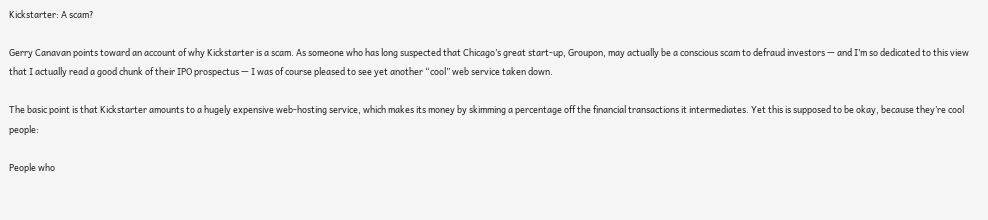Kickstarter: A scam?

Gerry Canavan points toward an account of why Kickstarter is a scam. As someone who has long suspected that Chicago’s great start-up, Groupon, may actually be a conscious scam to defraud investors — and I’m so dedicated to this view that I actually read a good chunk of their IPO prospectus — I was of course pleased to see yet another “cool” web service taken down.

The basic point is that Kickstarter amounts to a hugely expensive web-hosting service, which makes its money by skimming a percentage off the financial transactions it intermediates. Yet this is supposed to be okay, because they’re cool people:

People who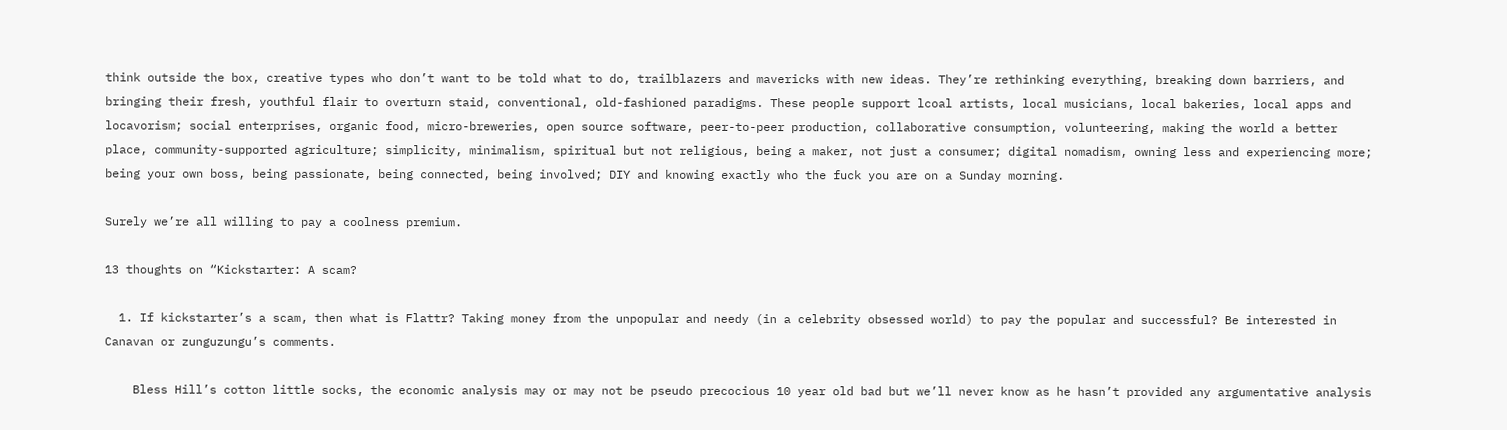think outside the box, creative types who don’t want to be told what to do, trailblazers and mavericks with new ideas. They’re rethinking everything, breaking down barriers, and bringing their fresh, youthful flair to overturn staid, conventional, old-fashioned paradigms. These people support lcoal artists, local musicians, local bakeries, local apps and locavorism; social enterprises, organic food, micro-breweries, open source software, peer-to-peer production, collaborative consumption, volunteering, making the world a better place, community-supported agriculture; simplicity, minimalism, spiritual but not religious, being a maker, not just a consumer; digital nomadism, owning less and experiencing more; being your own boss, being passionate, being connected, being involved; DIY and knowing exactly who the fuck you are on a Sunday morning.

Surely we’re all willing to pay a coolness premium.

13 thoughts on “Kickstarter: A scam?

  1. If kickstarter’s a scam, then what is Flattr? Taking money from the unpopular and needy (in a celebrity obsessed world) to pay the popular and successful? Be interested in Canavan or zunguzungu’s comments.

    Bless Hill’s cotton little socks, the economic analysis may or may not be pseudo precocious 10 year old bad but we’ll never know as he hasn’t provided any argumentative analysis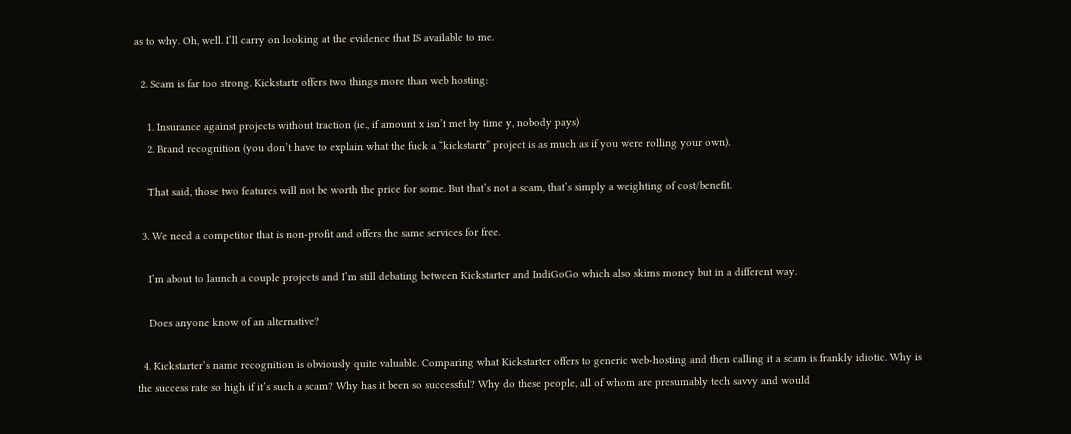as to why. Oh, well. I’ll carry on looking at the evidence that IS available to me.

  2. Scam is far too strong. Kickstartr offers two things more than web hosting:

    1. Insurance against projects without traction (ie., if amount x isn’t met by time y, nobody pays)
    2. Brand recognition (you don’t have to explain what the fuck a “kickstartr” project is as much as if you were rolling your own).

    That said, those two features will not be worth the price for some. But that’s not a scam, that’s simply a weighting of cost/benefit.

  3. We need a competitor that is non-profit and offers the same services for free.

    I’m about to launch a couple projects and I’m still debating between Kickstarter and IndiGoGo which also skims money but in a different way.

    Does anyone know of an alternative?

  4. Kickstarter’s name recognition is obviously quite valuable. Comparing what Kickstarter offers to generic web-hosting and then calling it a scam is frankly idiotic. Why is the success rate so high if it’s such a scam? Why has it been so successful? Why do these people, all of whom are presumably tech savvy and would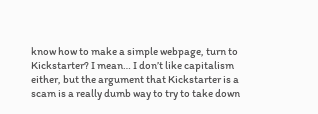know how to make a simple webpage, turn to Kickstarter? I mean… I don’t like capitalism either, but the argument that Kickstarter is a scam is a really dumb way to try to take down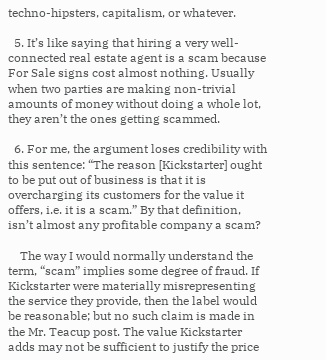techno-hipsters, capitalism, or whatever.

  5. It’s like saying that hiring a very well-connected real estate agent is a scam because For Sale signs cost almost nothing. Usually when two parties are making non-trivial amounts of money without doing a whole lot, they aren’t the ones getting scammed.

  6. For me, the argument loses credibility with this sentence: “The reason [Kickstarter] ought to be put out of business is that it is overcharging its customers for the value it offers, i.e. it is a scam.” By that definition, isn’t almost any profitable company a scam?

    The way I would normally understand the term, “scam” implies some degree of fraud. If Kickstarter were materially misrepresenting the service they provide, then the label would be reasonable; but no such claim is made in the Mr. Teacup post. The value Kickstarter adds may not be sufficient to justify the price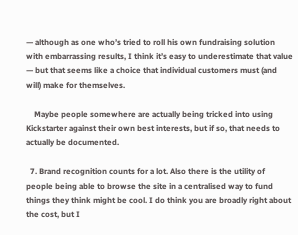— although as one who’s tried to roll his own fundraising solution with embarrassing results, I think it’s easy to underestimate that value — but that seems like a choice that individual customers must (and will) make for themselves.

    Maybe people somewhere are actually being tricked into using Kickstarter against their own best interests, but if so, that needs to actually be documented.

  7. Brand recognition counts for a lot. Also there is the utility of people being able to browse the site in a centralised way to fund things they think might be cool. I do think you are broadly right about the cost, but I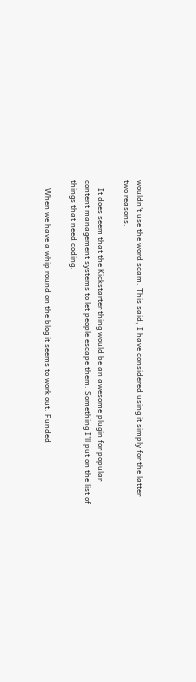wouldn’t use the word scam. This said, I have considered using it simply for the latter two reasons.

    It does seem that the Kickstarter thing would be an awesome plugin for popular content management systems to let people escape them. Something I’ll put on the list of things that need coding.

    When we have a whip round on the blog it seems to work out. Funded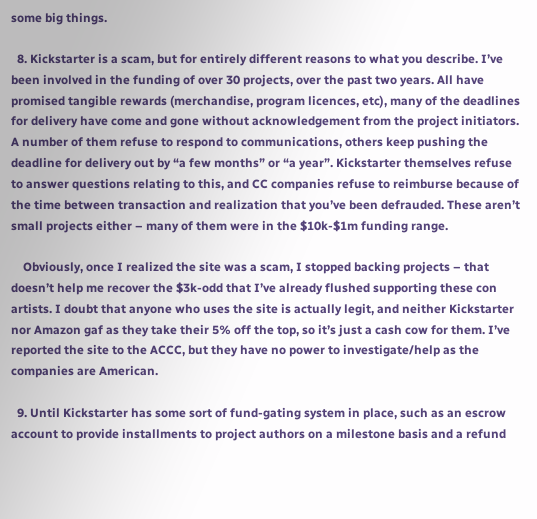some big things.

  8. Kickstarter is a scam, but for entirely different reasons to what you describe. I’ve been involved in the funding of over 30 projects, over the past two years. All have promised tangible rewards (merchandise, program licences, etc), many of the deadlines for delivery have come and gone without acknowledgement from the project initiators. A number of them refuse to respond to communications, others keep pushing the deadline for delivery out by “a few months” or “a year”. Kickstarter themselves refuse to answer questions relating to this, and CC companies refuse to reimburse because of the time between transaction and realization that you’ve been defrauded. These aren’t small projects either – many of them were in the $10k-$1m funding range.

    Obviously, once I realized the site was a scam, I stopped backing projects – that doesn’t help me recover the $3k-odd that I’ve already flushed supporting these con artists. I doubt that anyone who uses the site is actually legit, and neither Kickstarter nor Amazon gaf as they take their 5% off the top, so it’s just a cash cow for them. I’ve reported the site to the ACCC, but they have no power to investigate/help as the companies are American.

  9. Until Kickstarter has some sort of fund-gating system in place, such as an escrow account to provide installments to project authors on a milestone basis and a refund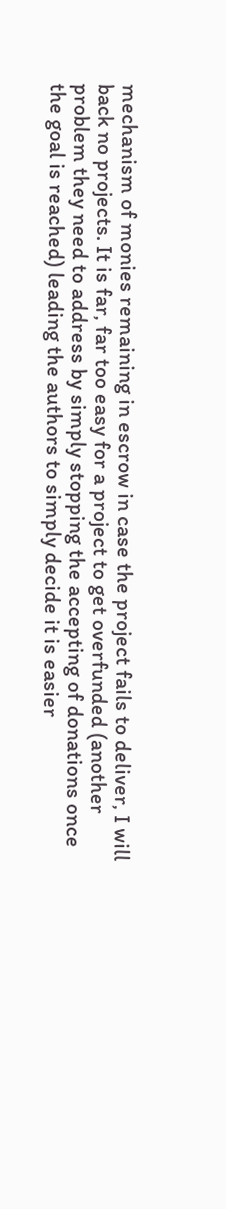mechanism of monies remaining in escrow in case the project fails to deliver, I will back no projects. It is far, far too easy for a project to get overfunded (another problem they need to address by simply stopping the accepting of donations once the goal is reached) leading the authors to simply decide it is easier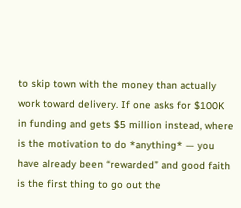to skip town with the money than actually work toward delivery. If one asks for $100K in funding and gets $5 million instead, where is the motivation to do *anything* — you have already been “rewarded” and good faith is the first thing to go out the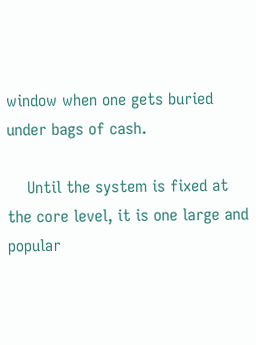window when one gets buried under bags of cash.

    Until the system is fixed at the core level, it is one large and popular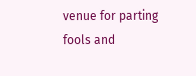venue for parting fools and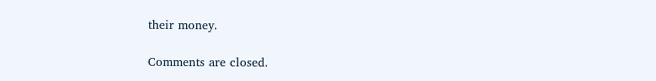their money.

Comments are closed.